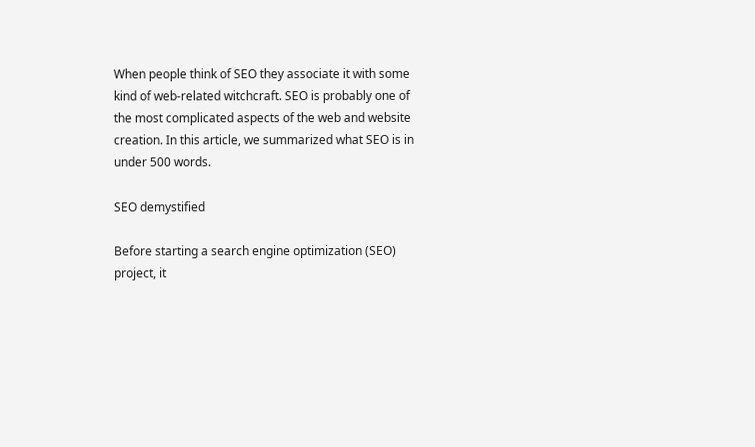When people think of SEO they associate it with some kind of web-related witchcraft. SEO is probably one of the most complicated aspects of the web and website creation. In this article, we summarized what SEO is in under 500 words.

SEO demystified

Before starting a search engine optimization (SEO) project, it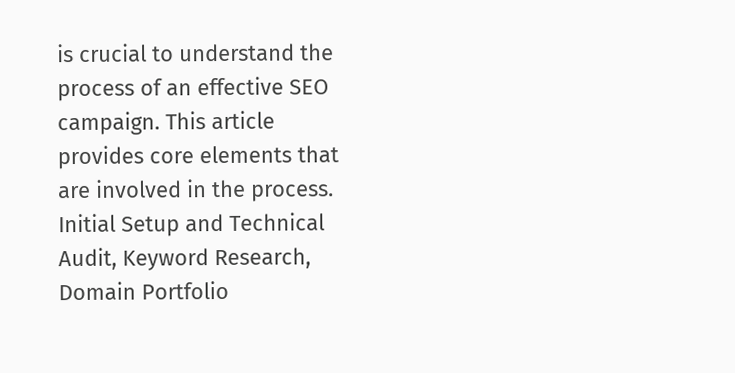is crucial to understand the process of an effective SEO campaign. This article provides core elements that are involved in the process. Initial Setup and Technical Audit, Keyword Research, Domain Portfolio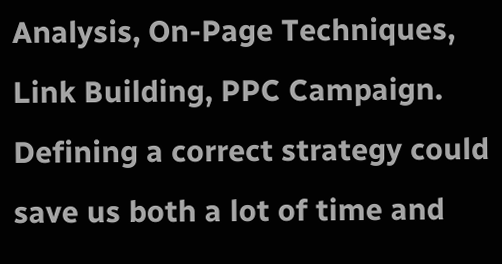Analysis, On-Page Techniques, Link Building, PPC Campaign. Defining a correct strategy could save us both a lot of time and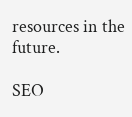resources in the future.

SEO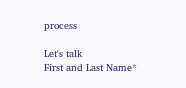process

Let's talk
First and Last Name*